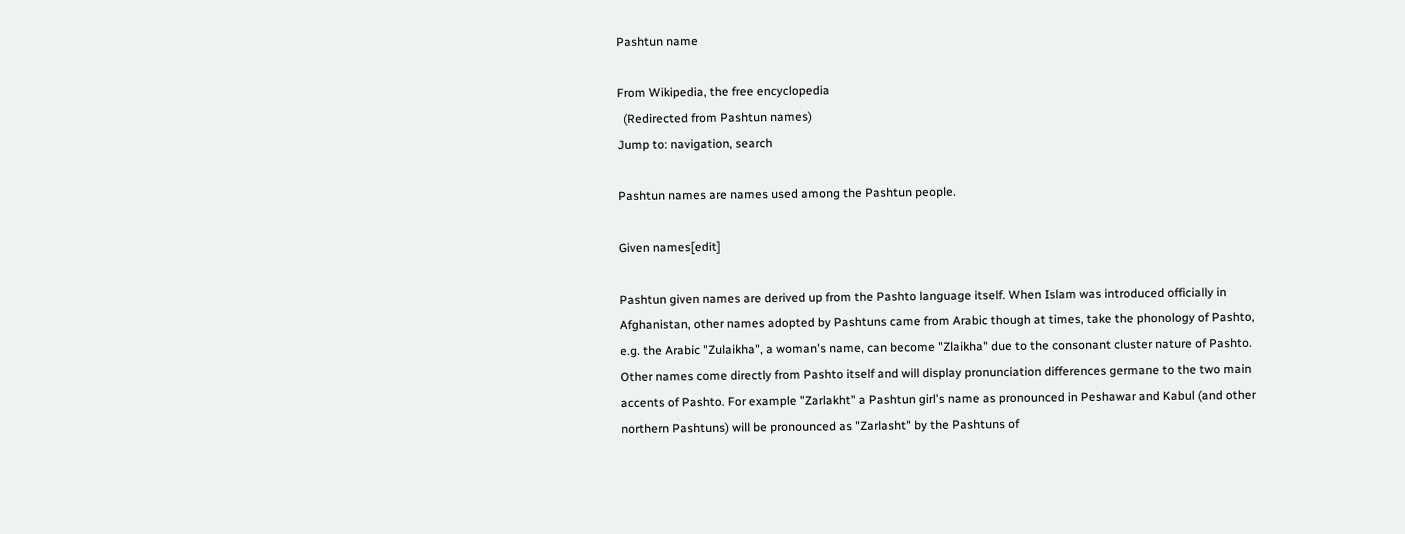Pashtun name

From Wikipedia, the free encyclopedia
  (Redirected from Pashtun names)
Jump to: navigation, search

Pashtun names are names used among the Pashtun people.

Given names[edit]

Pashtun given names are derived up from the Pashto language itself. When Islam was introduced officially in Afghanistan, other names adopted by Pashtuns came from Arabic though at times, take the phonology of Pashto, e.g. the Arabic "Zulaikha", a woman's name, can become "Zlaikha" due to the consonant cluster nature of Pashto. Other names come directly from Pashto itself and will display pronunciation differences germane to the two main accents of Pashto. For example "Zarlakht" a Pashtun girl's name as pronounced in Peshawar and Kabul (and other northern Pashtuns) will be pronounced as "Zarlasht" by the Pashtuns of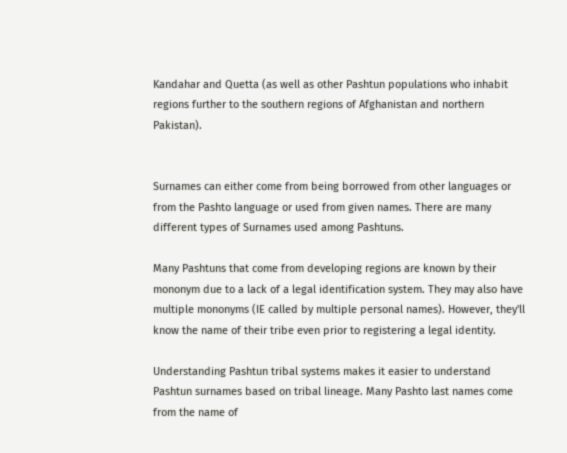Kandahar and Quetta (as well as other Pashtun populations who inhabit regions further to the southern regions of Afghanistan and northern Pakistan).


Surnames can either come from being borrowed from other languages or from the Pashto language or used from given names. There are many different types of Surnames used among Pashtuns.

Many Pashtuns that come from developing regions are known by their mononym due to a lack of a legal identification system. They may also have multiple mononyms (IE called by multiple personal names). However, they'll know the name of their tribe even prior to registering a legal identity.

Understanding Pashtun tribal systems makes it easier to understand Pashtun surnames based on tribal lineage. Many Pashto last names come from the name of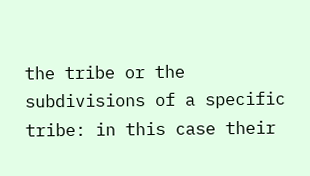the tribe or the subdivisions of a specific tribe: in this case their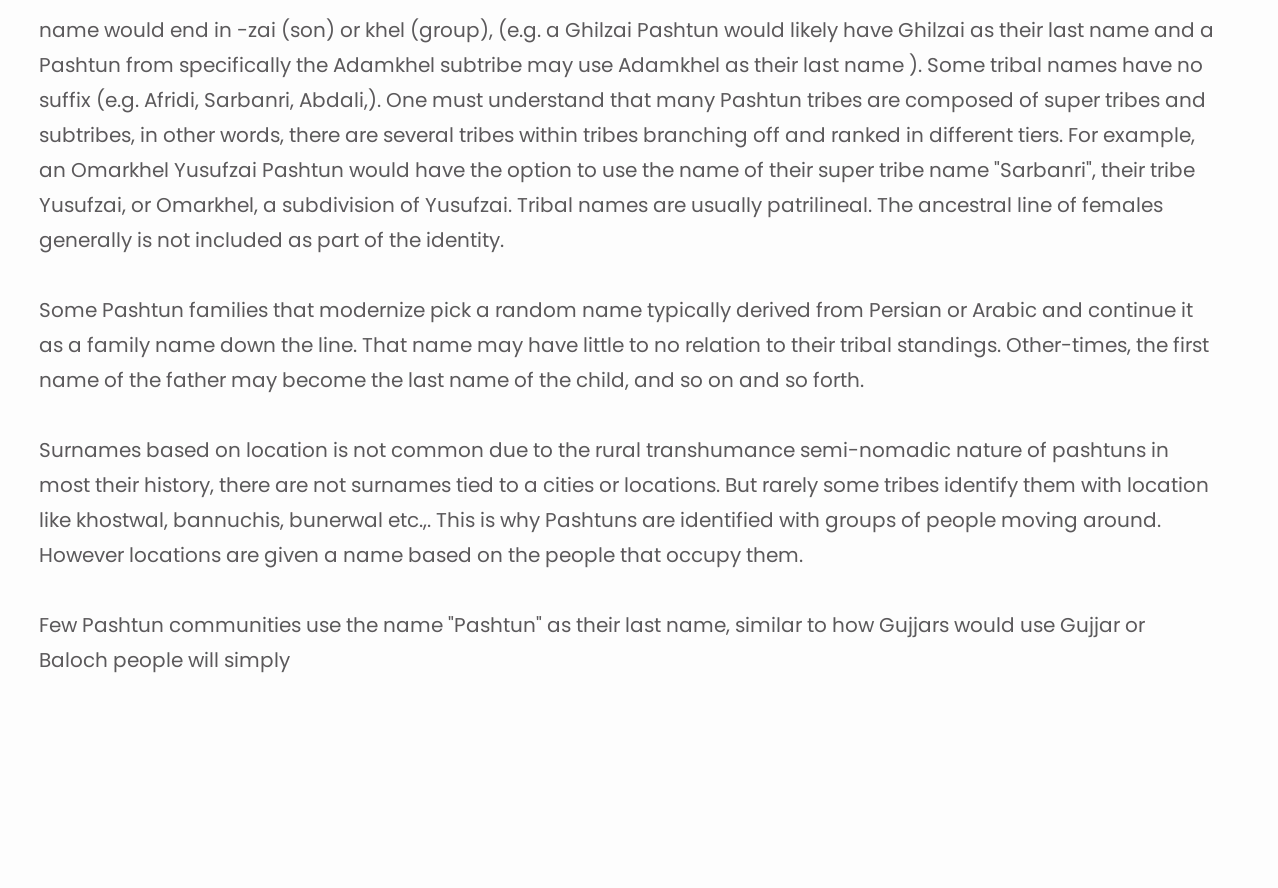name would end in -zai (son) or khel (group), (e.g. a Ghilzai Pashtun would likely have Ghilzai as their last name and a Pashtun from specifically the Adamkhel subtribe may use Adamkhel as their last name ). Some tribal names have no suffix (e.g. Afridi, Sarbanri, Abdali,). One must understand that many Pashtun tribes are composed of super tribes and subtribes, in other words, there are several tribes within tribes branching off and ranked in different tiers. For example, an Omarkhel Yusufzai Pashtun would have the option to use the name of their super tribe name "Sarbanri", their tribe Yusufzai, or Omarkhel, a subdivision of Yusufzai. Tribal names are usually patrilineal. The ancestral line of females generally is not included as part of the identity.

Some Pashtun families that modernize pick a random name typically derived from Persian or Arabic and continue it as a family name down the line. That name may have little to no relation to their tribal standings. Other-times, the first name of the father may become the last name of the child, and so on and so forth.

Surnames based on location is not common due to the rural transhumance semi-nomadic nature of pashtuns in most their history, there are not surnames tied to a cities or locations. But rarely some tribes identify them with location like khostwal, bannuchis, bunerwal etc.,. This is why Pashtuns are identified with groups of people moving around. However locations are given a name based on the people that occupy them.

Few Pashtun communities use the name "Pashtun" as their last name, similar to how Gujjars would use Gujjar or Baloch people will simply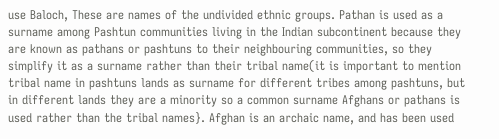use Baloch, These are names of the undivided ethnic groups. Pathan is used as a surname among Pashtun communities living in the Indian subcontinent because they are known as pathans or pashtuns to their neighbouring communities, so they simplify it as a surname rather than their tribal name(it is important to mention tribal name in pashtuns lands as surname for different tribes among pashtuns, but in different lands they are a minority so a common surname Afghans or pathans is used rather than the tribal names}. Afghan is an archaic name, and has been used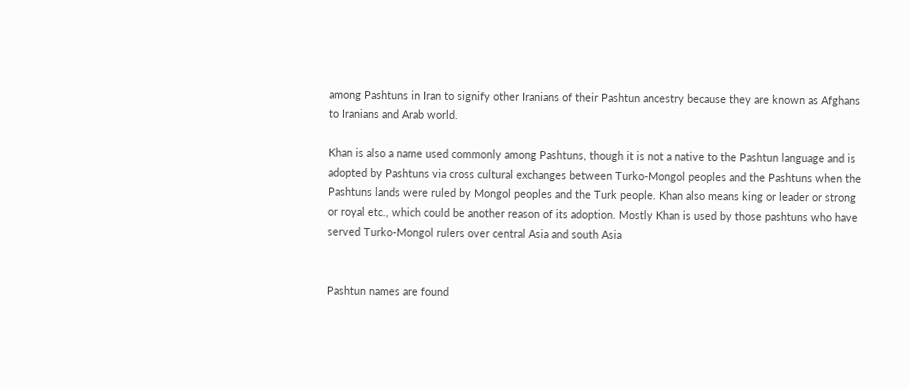among Pashtuns in Iran to signify other Iranians of their Pashtun ancestry because they are known as Afghans to Iranians and Arab world.

Khan is also a name used commonly among Pashtuns, though it is not a native to the Pashtun language and is adopted by Pashtuns via cross cultural exchanges between Turko-Mongol peoples and the Pashtuns when the Pashtuns lands were ruled by Mongol peoples and the Turk people. Khan also means king or leader or strong or royal etc., which could be another reason of its adoption. Mostly Khan is used by those pashtuns who have served Turko-Mongol rulers over central Asia and south Asia


Pashtun names are found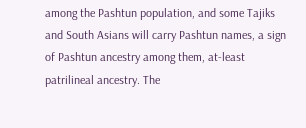among the Pashtun population, and some Tajiks and South Asians will carry Pashtun names, a sign of Pashtun ancestry among them, at-least patrilineal ancestry. The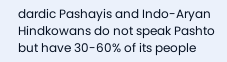dardic Pashayis and Indo-Aryan Hindkowans do not speak Pashto but have 30-60% of its people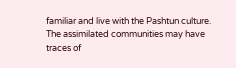familiar and live with the Pashtun culture. The assimilated communities may have traces of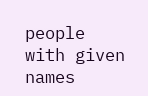people with given names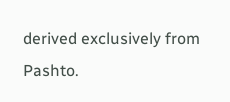derived exclusively from Pashto.